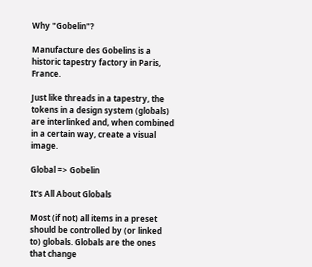Why "Gobelin"?

Manufacture des Gobelins is a historic tapestry factory in Paris, France.

Just like threads in a tapestry, the tokens in a design system (globals) are interlinked and, when combined in a certain way, create a visual image.

Global => Gobelin

It's All About Globals

Most (if not) all items in a preset should be controlled by (or linked to) globals. Globals are the ones that change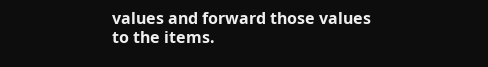values and forward those values to the items.